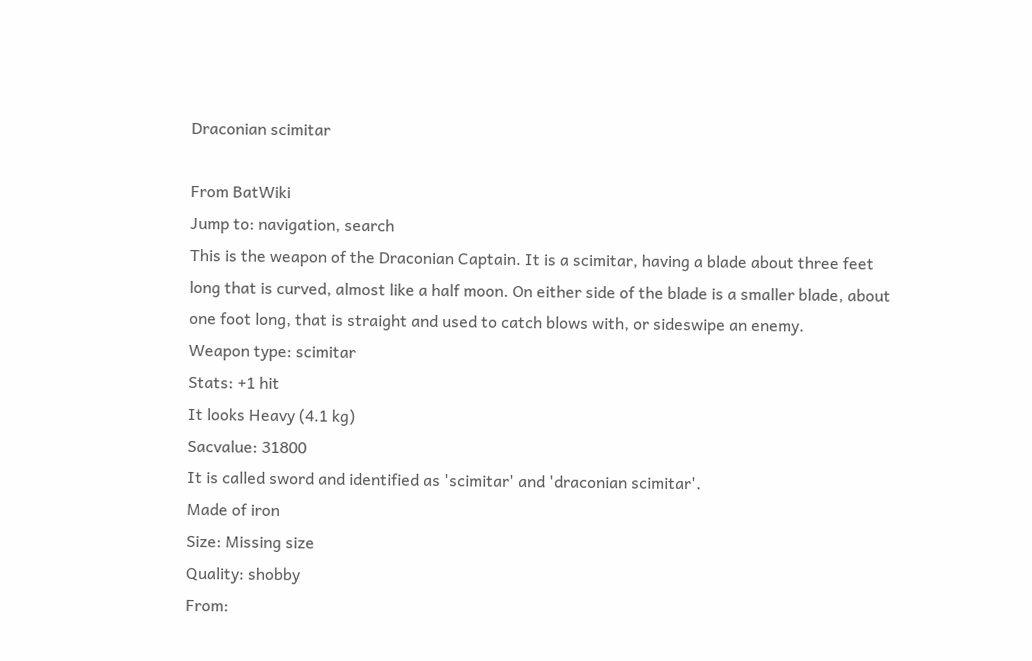Draconian scimitar

From BatWiki
Jump to: navigation, search
This is the weapon of the Draconian Captain. It is a scimitar, having a blade about three feet long that is curved, almost like a half moon. On either side of the blade is a smaller blade, about one foot long, that is straight and used to catch blows with, or sideswipe an enemy.
Weapon type: scimitar
Stats: +1 hit
It looks Heavy (4.1 kg)
Sacvalue: 31800
It is called sword and identified as 'scimitar' and 'draconian scimitar'.
Made of iron
Size: Missing size
Quality: shobby
From: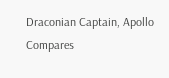Draconian Captain, Apollo
Compares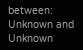between: Unknown and Unknown